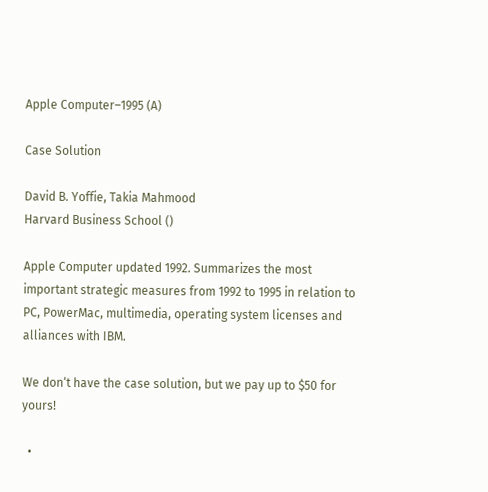Apple Computer–1995 (A)

Case Solution

David B. Yoffie, Takia Mahmood
Harvard Business School ()

Apple Computer updated 1992. Summarizes the most important strategic measures from 1992 to 1995 in relation to PC, PowerMac, multimedia, operating system licenses and alliances with IBM.

We don‘t have the case solution, but we pay up to $50 for yours!

  •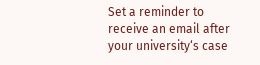Set a reminder to receive an email after your university‘s case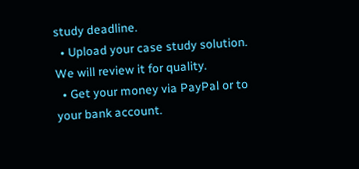study deadline.
  • Upload your case study solution. We will review it for quality.
  • Get your money via PayPal or to your bank account.